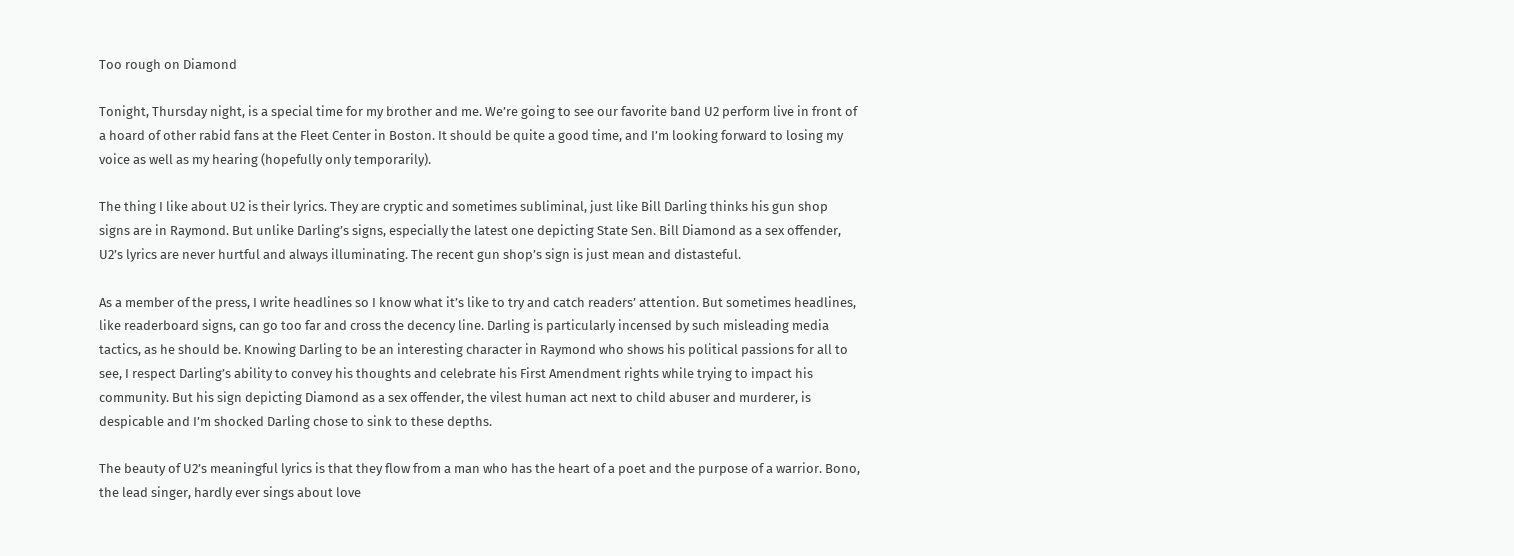Too rough on Diamond

Tonight, Thursday night, is a special time for my brother and me. We’re going to see our favorite band U2 perform live in front of a hoard of other rabid fans at the Fleet Center in Boston. It should be quite a good time, and I’m looking forward to losing my voice as well as my hearing (hopefully only temporarily).

The thing I like about U2 is their lyrics. They are cryptic and sometimes subliminal, just like Bill Darling thinks his gun shop signs are in Raymond. But unlike Darling’s signs, especially the latest one depicting State Sen. Bill Diamond as a sex offender, U2’s lyrics are never hurtful and always illuminating. The recent gun shop’s sign is just mean and distasteful.

As a member of the press, I write headlines so I know what it’s like to try and catch readers’ attention. But sometimes headlines, like readerboard signs, can go too far and cross the decency line. Darling is particularly incensed by such misleading media tactics, as he should be. Knowing Darling to be an interesting character in Raymond who shows his political passions for all to see, I respect Darling’s ability to convey his thoughts and celebrate his First Amendment rights while trying to impact his community. But his sign depicting Diamond as a sex offender, the vilest human act next to child abuser and murderer, is despicable and I’m shocked Darling chose to sink to these depths.

The beauty of U2’s meaningful lyrics is that they flow from a man who has the heart of a poet and the purpose of a warrior. Bono, the lead singer, hardly ever sings about love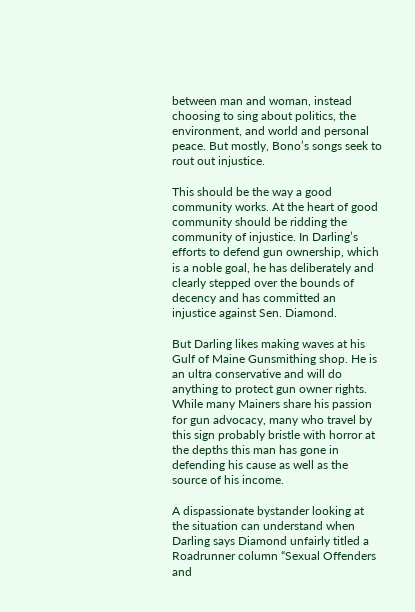between man and woman, instead choosing to sing about politics, the environment, and world and personal peace. But mostly, Bono’s songs seek to rout out injustice.

This should be the way a good community works. At the heart of good community should be ridding the community of injustice. In Darling’s efforts to defend gun ownership, which is a noble goal, he has deliberately and clearly stepped over the bounds of decency and has committed an injustice against Sen. Diamond.

But Darling likes making waves at his Gulf of Maine Gunsmithing shop. He is an ultra conservative and will do anything to protect gun owner rights. While many Mainers share his passion for gun advocacy, many who travel by this sign probably bristle with horror at the depths this man has gone in defending his cause as well as the source of his income.

A dispassionate bystander looking at the situation can understand when Darling says Diamond unfairly titled a Roadrunner column “Sexual Offenders and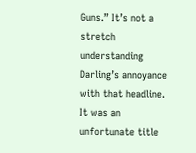Guns.” It’s not a stretch understanding Darling’s annoyance with that headline. It was an unfortunate title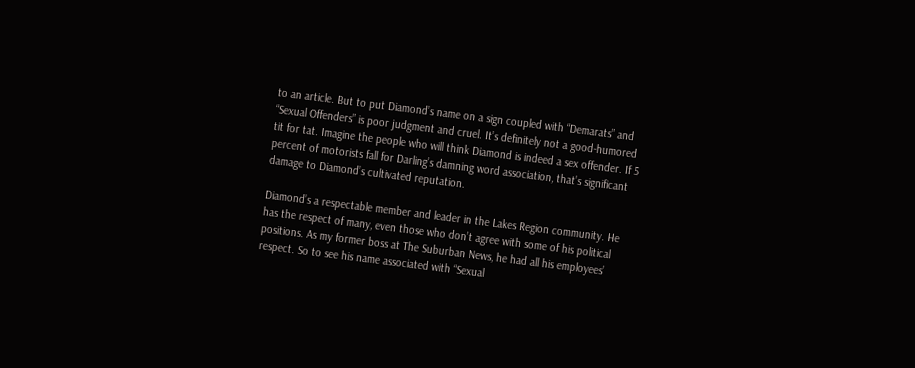to an article. But to put Diamond’s name on a sign coupled with “Demarats” and “Sexual Offenders” is poor judgment and cruel. It’s definitely not a good-humored tit for tat. Imagine the people who will think Diamond is indeed a sex offender. If 5 percent of motorists fall for Darling’s damning word association, that’s significant damage to Diamond’s cultivated reputation.

Diamond’s a respectable member and leader in the Lakes Region community. He has the respect of many, even those who don’t agree with some of his political positions. As my former boss at The Suburban News, he had all his employees’ respect. So to see his name associated with “Sexual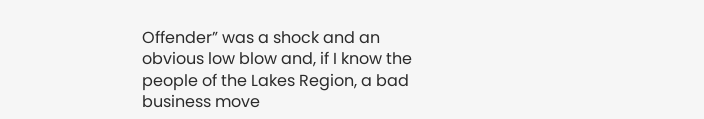Offender” was a shock and an obvious low blow and, if I know the people of the Lakes Region, a bad business move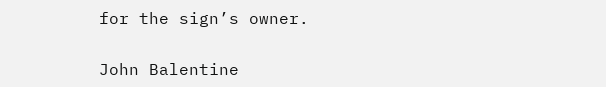for the sign’s owner.

John Balentine